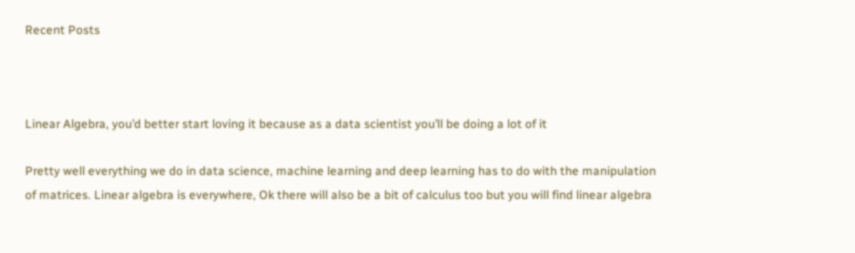Recent Posts



Linear Algebra, you’d better start loving it because as a data scientist you’ll be doing a lot of it

Pretty well everything we do in data science, machine learning and deep learning has to do with the manipulation of matrices. Linear algebra is everywhere, Ok there will also be a bit of calculus too but you will find linear algebra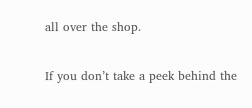all over the shop.

If you don’t take a peek behind the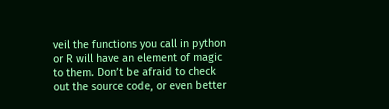veil the functions you call in python or R will have an element of magic to them. Don’t be afraid to check out the source code, or even better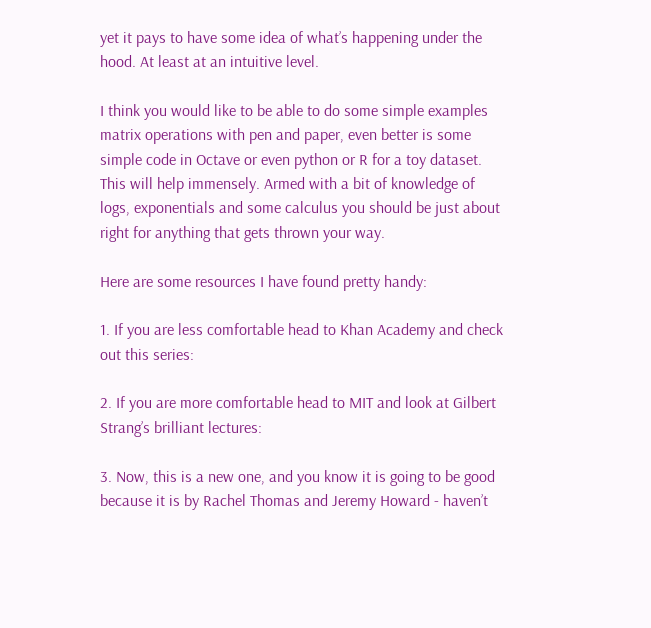yet it pays to have some idea of what’s happening under the hood. At least at an intuitive level.

I think you would like to be able to do some simple examples matrix operations with pen and paper, even better is some simple code in Octave or even python or R for a toy dataset. This will help immensely. Armed with a bit of knowledge of logs, exponentials and some calculus you should be just about right for anything that gets thrown your way.

Here are some resources I have found pretty handy:

1. If you are less comfortable head to Khan Academy and check out this series:

2. If you are more comfortable head to MIT and look at Gilbert Strang’s brilliant lectures:

3. Now, this is a new one, and you know it is going to be good because it is by Rachel Thomas and Jeremy Howard - haven’t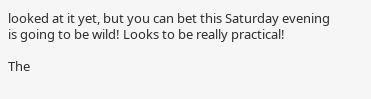looked at it yet, but you can bet this Saturday evening is going to be wild! Looks to be really practical!

The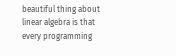beautiful thing about linear algebra is that every programming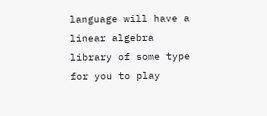language will have a linear algebra library of some type for you to play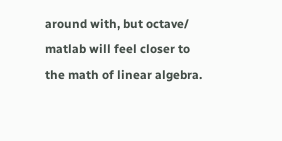around with, but octave/ matlab will feel closer to the math of linear algebra.